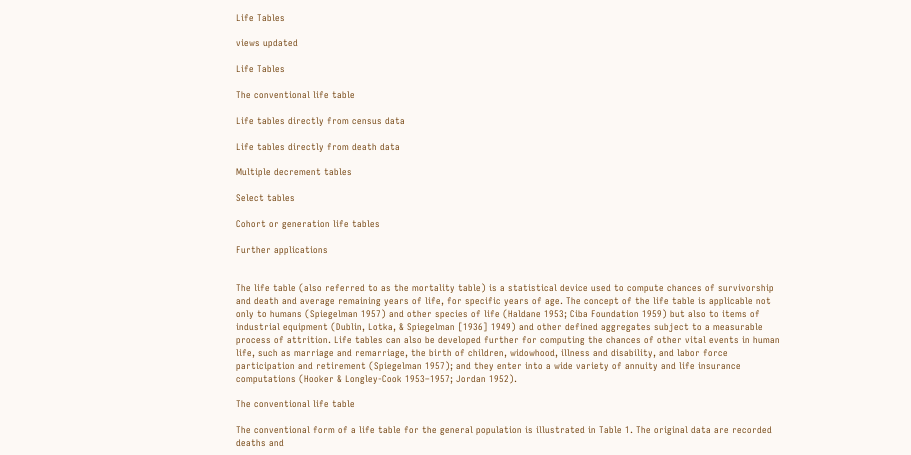Life Tables

views updated

Life Tables

The conventional life table

Life tables directly from census data

Life tables directly from death data

Multiple decrement tables

Select tables

Cohort or generation life tables

Further applications


The life table (also referred to as the mortality table) is a statistical device used to compute chances of survivorship and death and average remaining years of life, for specific years of age. The concept of the life table is applicable not only to humans (Spiegelman 1957) and other species of life (Haldane 1953; Ciba Foundation 1959) but also to items of industrial equipment (Dublin, Lotka, & Spiegelman [1936] 1949) and other defined aggregates subject to a measurable process of attrition. Life tables can also be developed further for computing the chances of other vital events in human life, such as marriage and remarriage, the birth of children, widowhood, illness and disability, and labor force participation and retirement (Spiegelman 1957); and they enter into a wide variety of annuity and life insurance computations (Hooker & Longley-Cook 1953–1957; Jordan 1952).

The conventional life table

The conventional form of a life table for the general population is illustrated in Table 1. The original data are recorded deaths and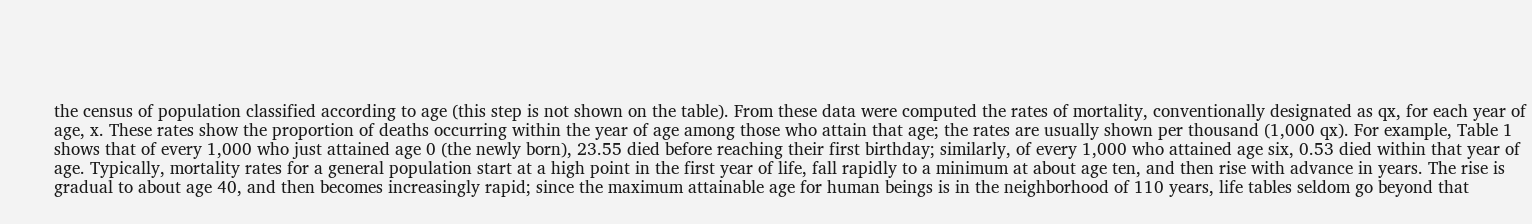the census of population classified according to age (this step is not shown on the table). From these data were computed the rates of mortality, conventionally designated as qx, for each year of age, x. These rates show the proportion of deaths occurring within the year of age among those who attain that age; the rates are usually shown per thousand (1,000 qx). For example, Table 1 shows that of every 1,000 who just attained age 0 (the newly born), 23.55 died before reaching their first birthday; similarly, of every 1,000 who attained age six, 0.53 died within that year of age. Typically, mortality rates for a general population start at a high point in the first year of life, fall rapidly to a minimum at about age ten, and then rise with advance in years. The rise is gradual to about age 40, and then becomes increasingly rapid; since the maximum attainable age for human beings is in the neighborhood of 110 years, life tables seldom go beyond that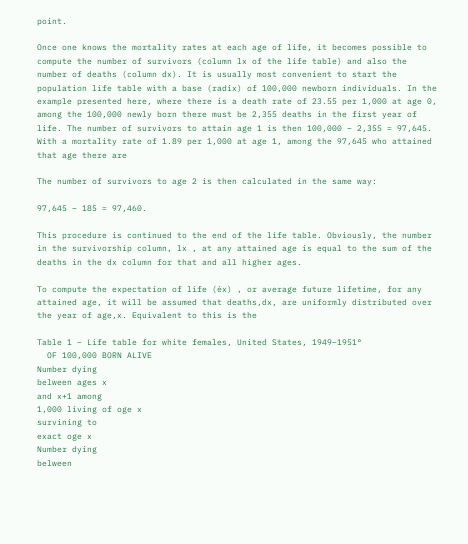point.

Once one knows the mortality rates at each age of life, it becomes possible to compute the number of survivors (column lx of the life table) and also the number of deaths (column dx). It is usually most convenient to start the population life table with a base (radix) of 100,000 newborn individuals. In the example presented here, where there is a death rate of 23.55 per 1,000 at age 0, among the 100,000 newly born there must be 2,355 deaths in the first year of life. The number of survivors to attain age 1 is then 100,000 – 2,355 = 97,645. With a mortality rate of 1.89 per 1,000 at age 1, among the 97,645 who attained that age there are

The number of survivors to age 2 is then calculated in the same way:

97,645 – 185 = 97,460.

This procedure is continued to the end of the life table. Obviously, the number in the survivorship column, lx , at any attained age is equal to the sum of the deaths in the dx column for that and all higher ages.

To compute the expectation of life (ėx) , or average future lifetime, for any attained age, it will be assumed that deaths,dx, are uniformly distributed over the year of age,x. Equivalent to this is the

Table 1 – Life table for white females, United States, 1949–1951°
  OF 100,000 BORN ALIVE
Number dying
belween ages x
and x+1 among
1,000 living of oge x
survining to
exact oge x
Number dying
belween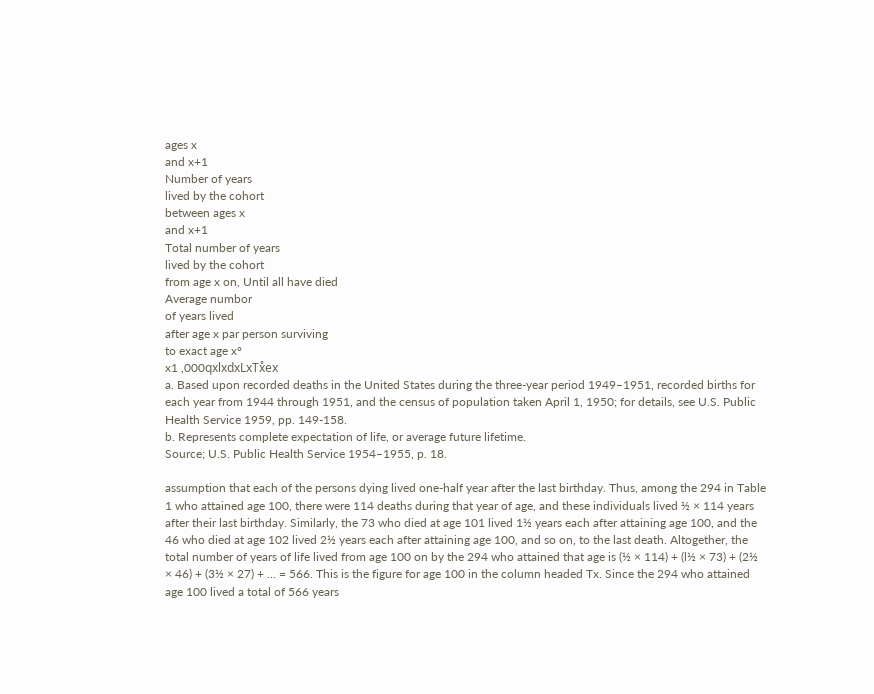ages x
and x+1
Number of years
lived by the cohort
between ages x
and x+1
Total number of years
lived by the cohort
from age x on, Until all have died
Average numbor
of years lived
after age x par person surviving
to exact age x°
x1 ,000qxlxdxLxTx̊ex
a. Based upon recorded deaths in the United States during the three-year period 1949–1951, recorded births for each year from 1944 through 1951, and the census of population taken April 1, 1950; for details, see U.S. Public Health Service 1959, pp. 149-158.
b. Represents complete expectation of life, or average future lifetime.
Source; U.S. Public Health Service 1954–1955, p. 18.

assumption that each of the persons dying lived one-half year after the last birthday. Thus, among the 294 in Table 1 who attained age 100, there were 114 deaths during that year of age, and these individuals lived ½ × 114 years after their last birthday. Similarly, the 73 who died at age 101 lived 1½ years each after attaining age 100, and the 46 who died at age 102 lived 2½ years each after attaining age 100, and so on, to the last death. Altogether, the total number of years of life lived from age 100 on by the 294 who attained that age is (½ × 114) + (l½ × 73) + (2½ × 46) + (3½ × 27) + … = 566. This is the figure for age 100 in the column headed Tx. Since the 294 who attained age 100 lived a total of 566 years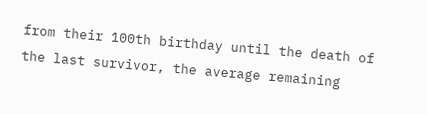from their 100th birthday until the death of the last survivor, the average remaining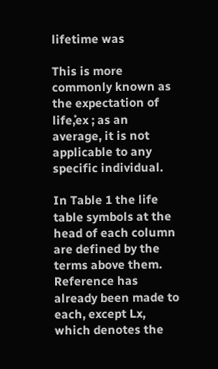lifetime was

This is more commonly known as the expectation of life,̊ex ; as an average, it is not applicable to any specific individual.

In Table 1 the life table symbols at the head of each column are defined by the terms above them. Reference has already been made to each, except Lx, which denotes the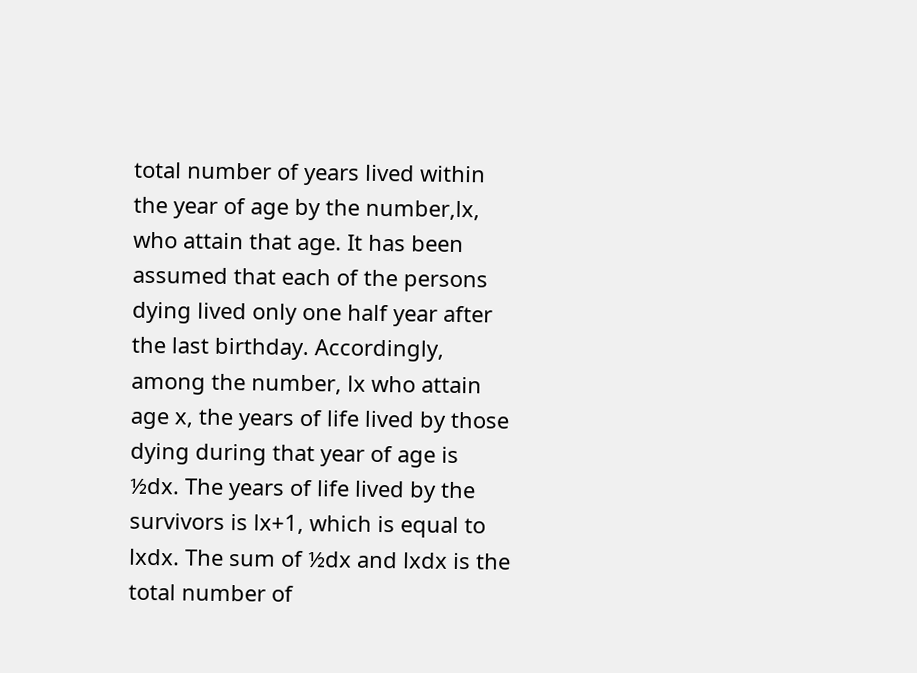total number of years lived within the year of age by the number,lx, who attain that age. It has been assumed that each of the persons dying lived only one half year after the last birthday. Accordingly, among the number, lx who attain age x, the years of life lived by those dying during that year of age is ½dx. The years of life lived by the survivors is lx+1, which is equal to lxdx. The sum of ½dx and lxdx is the total number of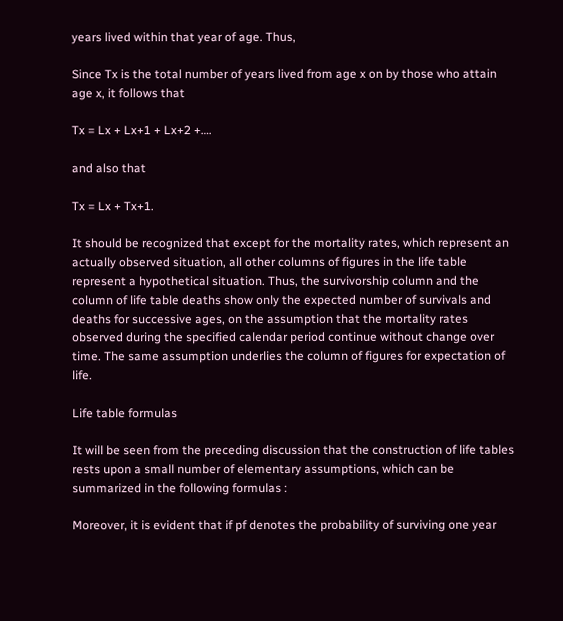years lived within that year of age. Thus,

Since Tx is the total number of years lived from age x on by those who attain age x, it follows that

Tx = Lx + Lx+1 + Lx+2 +….

and also that

Tx = Lx + Tx+1.

It should be recognized that except for the mortality rates, which represent an actually observed situation, all other columns of figures in the life table represent a hypothetical situation. Thus, the survivorship column and the column of life table deaths show only the expected number of survivals and deaths for successive ages, on the assumption that the mortality rates observed during the specified calendar period continue without change over time. The same assumption underlies the column of figures for expectation of life.

Life table formulas

It will be seen from the preceding discussion that the construction of life tables rests upon a small number of elementary assumptions, which can be summarized in the following formulas :

Moreover, it is evident that if pf denotes the probability of surviving one year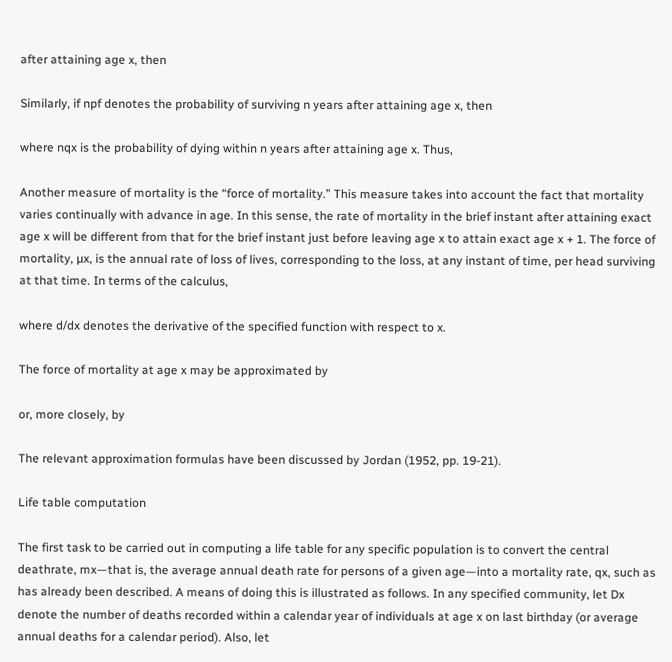after attaining age x, then

Similarly, if npf denotes the probability of surviving n years after attaining age x, then

where nqx is the probability of dying within n years after attaining age x. Thus,

Another measure of mortality is the “force of mortality.” This measure takes into account the fact that mortality varies continually with advance in age. In this sense, the rate of mortality in the brief instant after attaining exact age x will be different from that for the brief instant just before leaving age x to attain exact age x + 1. The force of mortality, µx, is the annual rate of loss of lives, corresponding to the loss, at any instant of time, per head surviving at that time. In terms of the calculus,

where d/dx denotes the derivative of the specified function with respect to x.

The force of mortality at age x may be approximated by

or, more closely, by

The relevant approximation formulas have been discussed by Jordan (1952, pp. 19-21).

Life table computation

The first task to be carried out in computing a life table for any specific population is to convert the central deathrate, mx—that is, the average annual death rate for persons of a given age—into a mortality rate, qx, such as has already been described. A means of doing this is illustrated as follows. In any specified community, let Dx denote the number of deaths recorded within a calendar year of individuals at age x on last birthday (or average annual deaths for a calendar period). Also, let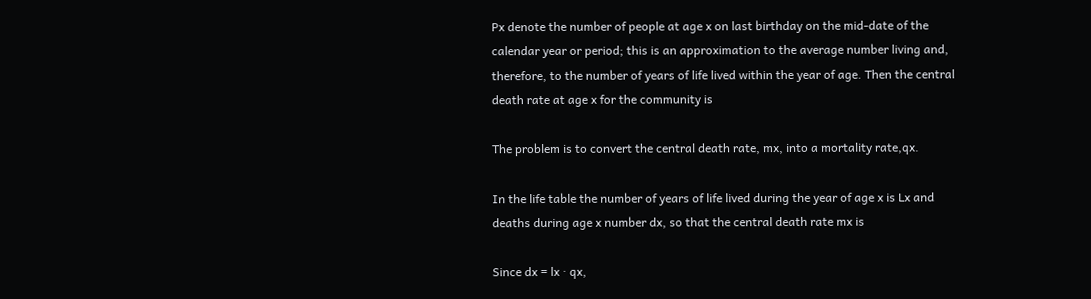Px denote the number of people at age x on last birthday on the mid-date of the calendar year or period; this is an approximation to the average number living and, therefore, to the number of years of life lived within the year of age. Then the central death rate at age x for the community is

The problem is to convert the central death rate, mx, into a mortality rate,qx.

In the life table the number of years of life lived during the year of age x is Lx and deaths during age x number dx, so that the central death rate mx is

Since dx = lx · qx,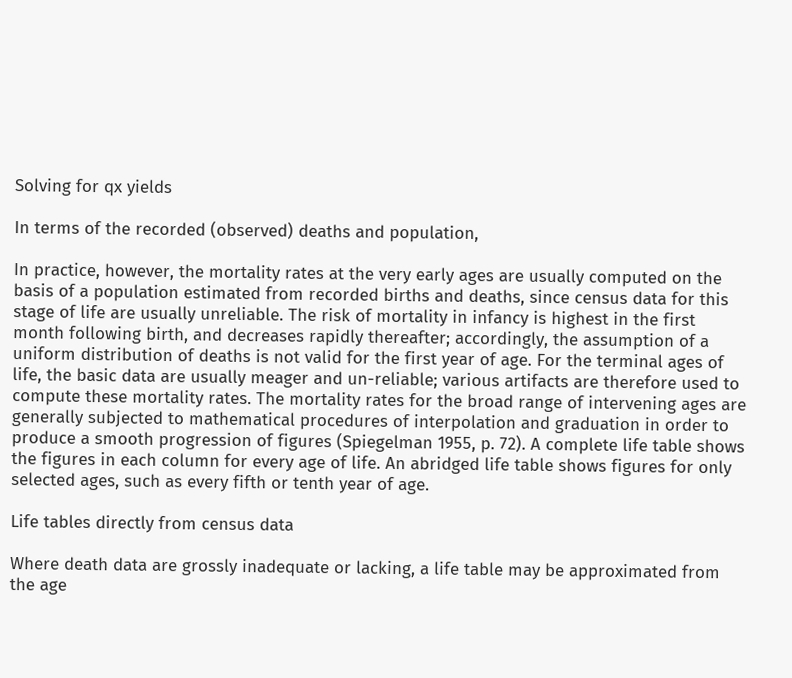Solving for qx yields

In terms of the recorded (observed) deaths and population,

In practice, however, the mortality rates at the very early ages are usually computed on the basis of a population estimated from recorded births and deaths, since census data for this stage of life are usually unreliable. The risk of mortality in infancy is highest in the first month following birth, and decreases rapidly thereafter; accordingly, the assumption of a uniform distribution of deaths is not valid for the first year of age. For the terminal ages of life, the basic data are usually meager and un-reliable; various artifacts are therefore used to compute these mortality rates. The mortality rates for the broad range of intervening ages are generally subjected to mathematical procedures of interpolation and graduation in order to produce a smooth progression of figures (Spiegelman 1955, p. 72). A complete life table shows the figures in each column for every age of life. An abridged life table shows figures for only selected ages, such as every fifth or tenth year of age.

Life tables directly from census data

Where death data are grossly inadequate or lacking, a life table may be approximated from the age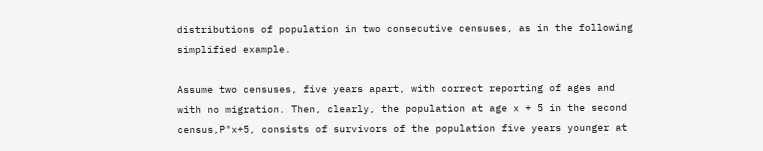distributions of population in two consecutive censuses, as in the following simplified example.

Assume two censuses, five years apart, with correct reporting of ages and with no migration. Then, clearly, the population at age x + 5 in the second census,P"x+5, consists of survivors of the population five years younger at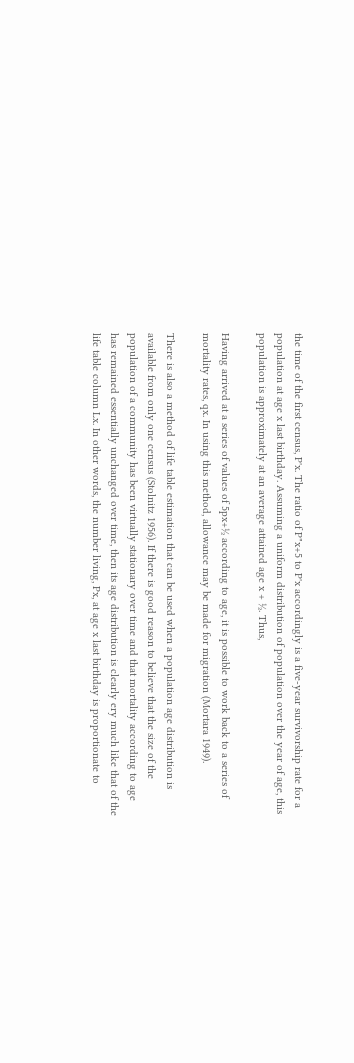the time of the first census, P'x. The ratio of P"x+5 to P'x accordingly is a five-year survivorship rate for a population at age x last birthday. Assuming a uniform distribution of population over the year of age, this population is approximately at an average attained age x + ½. Thus,

Having arrived at a series of values of 5px+½ according to age, it is possible to work back to a series of mortality rates, qx. In using this method, allowance may be made for migration (Mortara 1949).

There is also a method of life table estimation that can be used when a population age distribution is available from only one census (Stolnitz 1956). If there is good reason to believe that the size of the population of a community has been virtually stationary over time and that mortality according to age has remained essentially unchanged over time, then its age distribution is clearly ery much like that of the life table column Lx. In other words, the number living, Px, at age x last birthday is proportionate to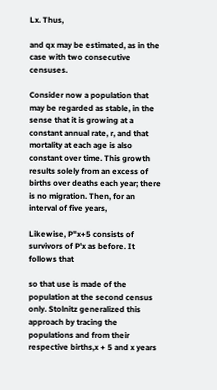Lx. Thus,

and qx may be estimated, as in the case with two consecutive censuses.

Consider now a population that may be regarded as stable, in the sense that it is growing at a constant annual rate, r, and that mortality at each age is also constant over time. This growth results solely from an excess of births over deaths each year; there is no migration. Then, for an interval of five years,

Likewise, P"x+5 consists of survivors of P'x as before. It follows that

so that use is made of the population at the second census only. Stolnitz generalized this approach by tracing the populations and from their respective births,x + 5 and x years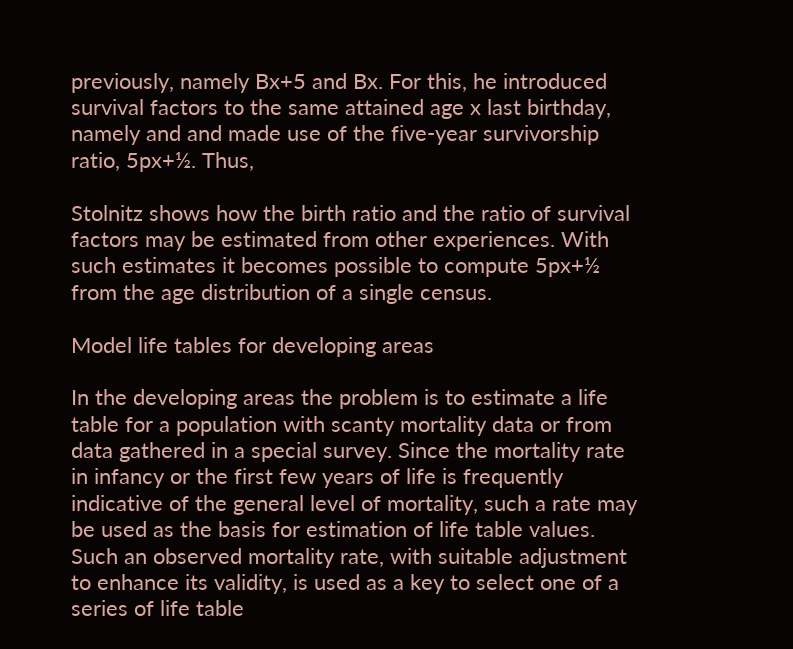previously, namely Bx+5 and Bx. For this, he introduced survival factors to the same attained age x last birthday, namely and and made use of the five-year survivorship ratio, 5px+½. Thus,

Stolnitz shows how the birth ratio and the ratio of survival factors may be estimated from other experiences. With such estimates it becomes possible to compute 5px+½ from the age distribution of a single census.

Model life tables for developing areas

In the developing areas the problem is to estimate a life table for a population with scanty mortality data or from data gathered in a special survey. Since the mortality rate in infancy or the first few years of life is frequently indicative of the general level of mortality, such a rate may be used as the basis for estimation of life table values. Such an observed mortality rate, with suitable adjustment to enhance its validity, is used as a key to select one of a series of life table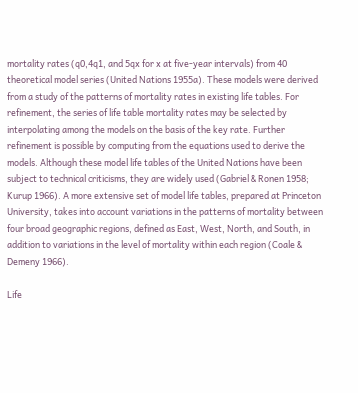mortality rates (q0,4q1, and 5qx for x at five-year intervals) from 40 theoretical model series (United Nations 1955a). These models were derived from a study of the patterns of mortality rates in existing life tables. For refinement, the series of life table mortality rates may be selected by interpolating among the models on the basis of the key rate. Further refinement is possible by computing from the equations used to derive the models. Although these model life tables of the United Nations have been subject to technical criticisms, they are widely used (Gabriel & Ronen 1958; Kurup 1966). A more extensive set of model life tables, prepared at Princeton University, takes into account variations in the patterns of mortality between four broad geographic regions, defined as East, West, North, and South, in addition to variations in the level of mortality within each region (Coale & Demeny 1966).

Life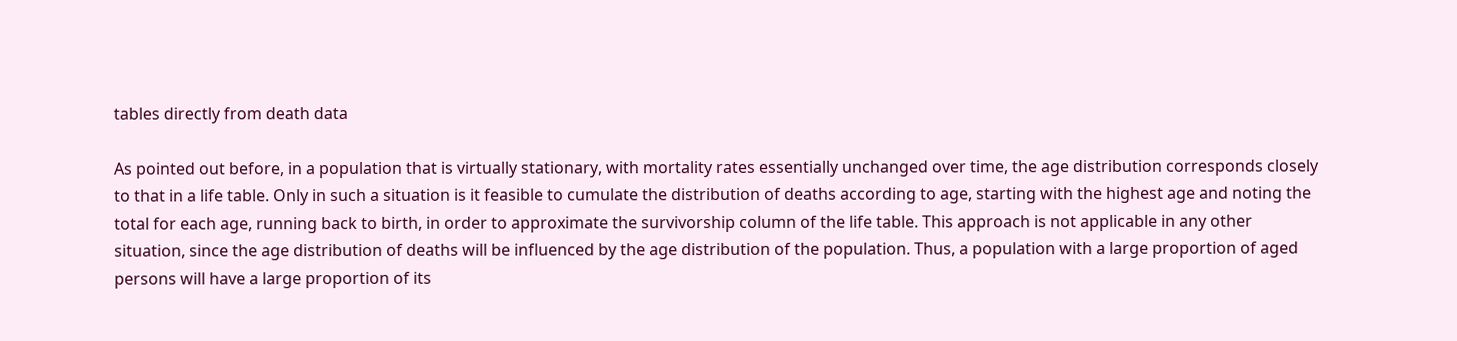tables directly from death data

As pointed out before, in a population that is virtually stationary, with mortality rates essentially unchanged over time, the age distribution corresponds closely to that in a life table. Only in such a situation is it feasible to cumulate the distribution of deaths according to age, starting with the highest age and noting the total for each age, running back to birth, in order to approximate the survivorship column of the life table. This approach is not applicable in any other situation, since the age distribution of deaths will be influenced by the age distribution of the population. Thus, a population with a large proportion of aged persons will have a large proportion of its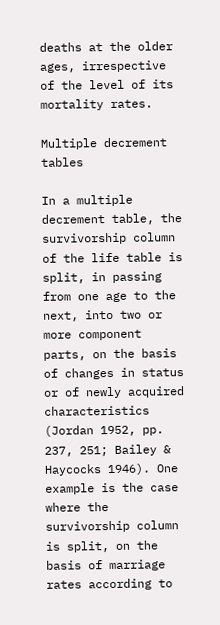deaths at the older ages, irrespective of the level of its mortality rates.

Multiple decrement tables

In a multiple decrement table, the survivorship column of the life table is split, in passing from one age to the next, into two or more component parts, on the basis of changes in status or of newly acquired characteristics (Jordan 1952, pp. 237, 251; Bailey & Haycocks 1946). One example is the case where the survivorship column is split, on the basis of marriage rates according to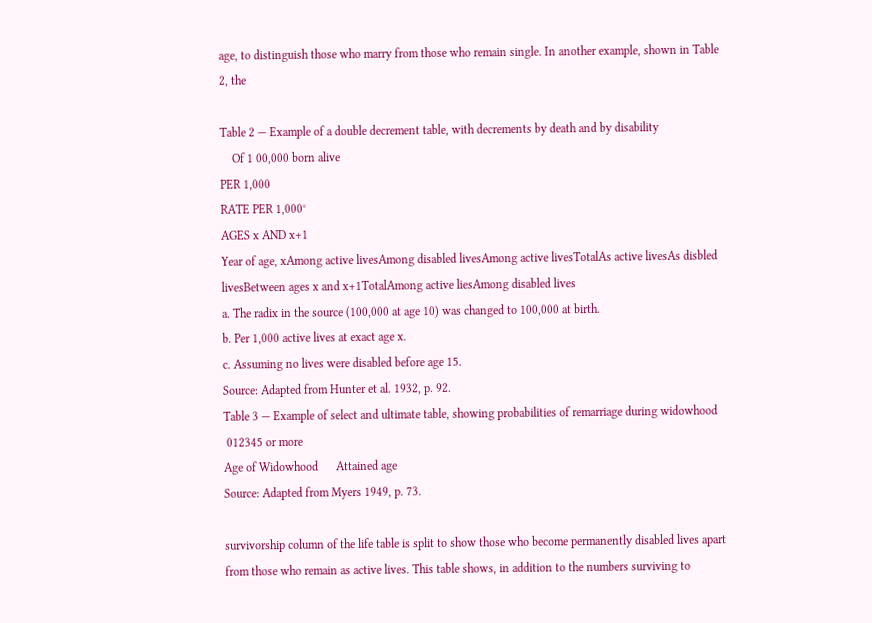age, to distinguish those who marry from those who remain single. In another example, shown in Table 2, the

Table 2 — Example of a double decrement table, with decrements by death and by disability
    Of 1 00,000 born alive
PER 1,000
RATE PER 1,000°
AGES x AND x+1
Year of age, xAmong active livesAmong disabled livesAmong active livesTotalAs active livesAs disbled livesBetween ages x and x+1TotalAmong active liesAmong disabled lives
a. The radix in the source (100,000 at age 10) was changed to 100,000 at birth.
b. Per 1,000 active lives at exact age x.
c. Assuming no lives were disabled before age 15.
Source: Adapted from Hunter et al. 1932, p. 92.
Table 3 — Example of select and ultimate table, showing probabilities of remarriage during widowhood
 012345 or more
Age of Widowhood      Attained age
Source: Adapted from Myers 1949, p. 73.

survivorship column of the life table is split to show those who become permanently disabled lives apart from those who remain as active lives. This table shows, in addition to the numbers surviving to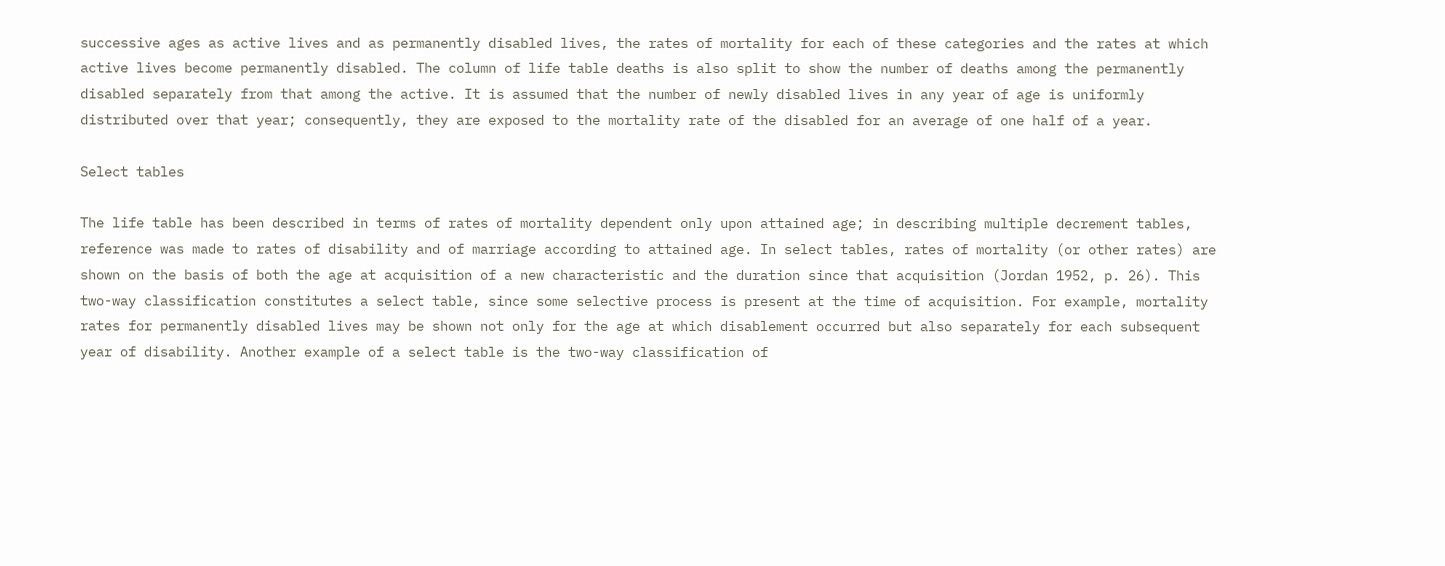successive ages as active lives and as permanently disabled lives, the rates of mortality for each of these categories and the rates at which active lives become permanently disabled. The column of life table deaths is also split to show the number of deaths among the permanently disabled separately from that among the active. It is assumed that the number of newly disabled lives in any year of age is uniformly distributed over that year; consequently, they are exposed to the mortality rate of the disabled for an average of one half of a year.

Select tables

The life table has been described in terms of rates of mortality dependent only upon attained age; in describing multiple decrement tables, reference was made to rates of disability and of marriage according to attained age. In select tables, rates of mortality (or other rates) are shown on the basis of both the age at acquisition of a new characteristic and the duration since that acquisition (Jordan 1952, p. 26). This two-way classification constitutes a select table, since some selective process is present at the time of acquisition. For example, mortality rates for permanently disabled lives may be shown not only for the age at which disablement occurred but also separately for each subsequent year of disability. Another example of a select table is the two-way classification of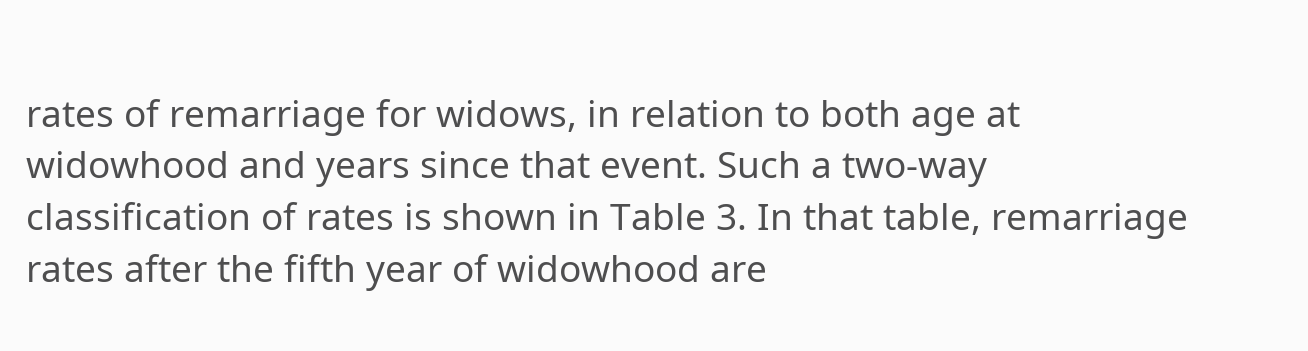rates of remarriage for widows, in relation to both age at widowhood and years since that event. Such a two-way classification of rates is shown in Table 3. In that table, remarriage rates after the fifth year of widowhood are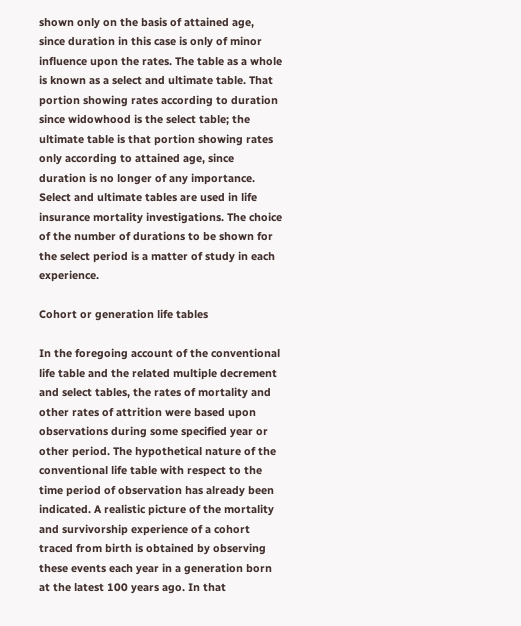shown only on the basis of attained age, since duration in this case is only of minor influence upon the rates. The table as a whole is known as a select and ultimate table. That portion showing rates according to duration since widowhood is the select table; the ultimate table is that portion showing rates only according to attained age, since duration is no longer of any importance. Select and ultimate tables are used in life insurance mortality investigations. The choice of the number of durations to be shown for the select period is a matter of study in each experience.

Cohort or generation life tables

In the foregoing account of the conventional life table and the related multiple decrement and select tables, the rates of mortality and other rates of attrition were based upon observations during some specified year or other period. The hypothetical nature of the conventional life table with respect to the time period of observation has already been indicated. A realistic picture of the mortality and survivorship experience of a cohort traced from birth is obtained by observing these events each year in a generation born at the latest 100 years ago. In that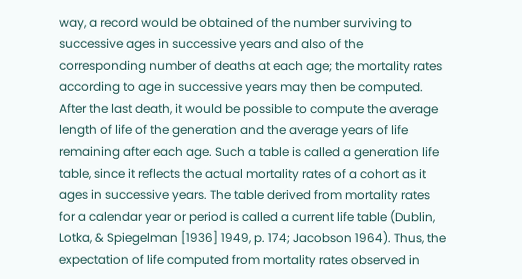way, a record would be obtained of the number surviving to successive ages in successive years and also of the corresponding number of deaths at each age; the mortality rates according to age in successive years may then be computed. After the last death, it would be possible to compute the average length of life of the generation and the average years of life remaining after each age. Such a table is called a generation life table, since it reflects the actual mortality rates of a cohort as it ages in successive years. The table derived from mortality rates for a calendar year or period is called a current life table (Dublin, Lotka, & Spiegelman [1936] 1949, p. 174; Jacobson 1964). Thus, the expectation of life computed from mortality rates observed in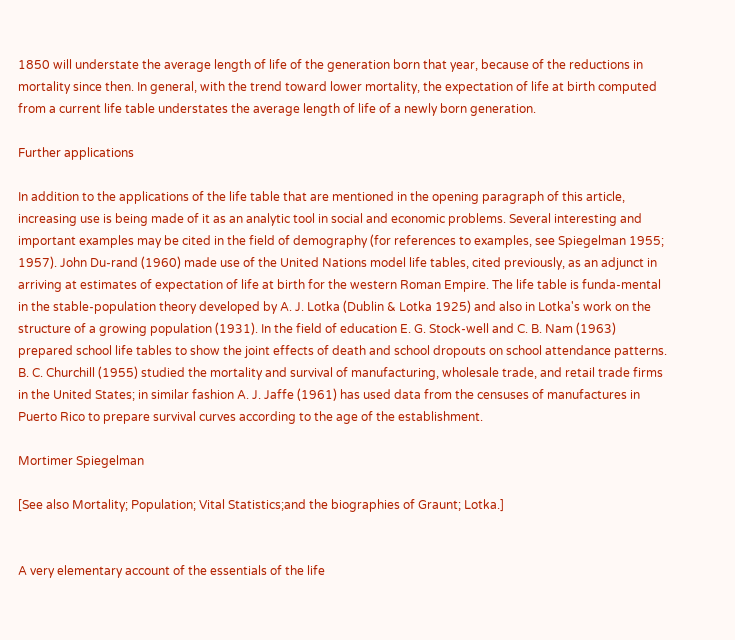1850 will understate the average length of life of the generation born that year, because of the reductions in mortality since then. In general, with the trend toward lower mortality, the expectation of life at birth computed from a current life table understates the average length of life of a newly born generation.

Further applications

In addition to the applications of the life table that are mentioned in the opening paragraph of this article, increasing use is being made of it as an analytic tool in social and economic problems. Several interesting and important examples may be cited in the field of demography (for references to examples, see Spiegelman 1955; 1957). John Du-rand (1960) made use of the United Nations model life tables, cited previously, as an adjunct in arriving at estimates of expectation of life at birth for the western Roman Empire. The life table is funda-mental in the stable-population theory developed by A. J. Lotka (Dublin & Lotka 1925) and also in Lotka's work on the structure of a growing population (1931). In the field of education E. G. Stock-well and C. B. Nam (1963) prepared school life tables to show the joint effects of death and school dropouts on school attendance patterns. B. C. Churchill (1955) studied the mortality and survival of manufacturing, wholesale trade, and retail trade firms in the United States; in similar fashion A. J. Jaffe (1961) has used data from the censuses of manufactures in Puerto Rico to prepare survival curves according to the age of the establishment.

Mortimer Spiegelman

[See also Mortality; Population; Vital Statistics;and the biographies of Graunt; Lotka.]


A very elementary account of the essentials of the life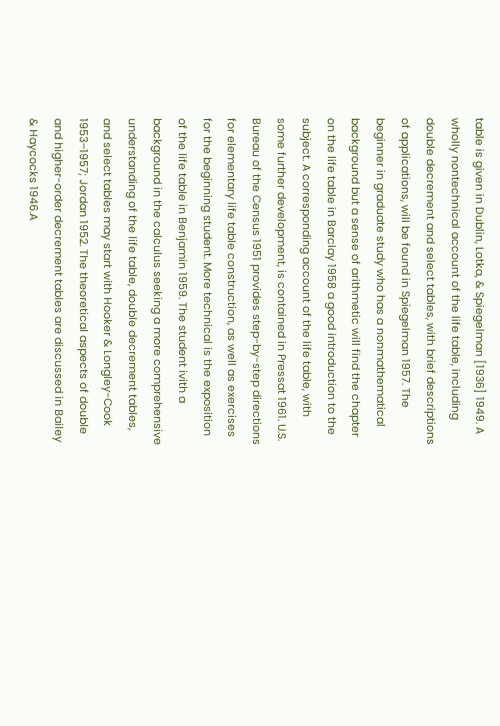table is given in Dublin, Lotka, & Spiegelman [1936] 1949. A wholly nontechnical account of the life table, including double decrement and select tables, with brief descriptions of applications, will be found in Spiegelman 1957. The beginner in graduate study who has a nonmathematical background but a sense of arithmetic will find the chapter on the life table in Barclay 1958 a good introduction to the subject. A corresponding account of the life table, with some further development, is contained in Pressat 1961. U.S. Bureau of the Census 1951 provides step-by-step directions for elementary life table construction, as well as exercises for the beginning student. More technical is the exposition of the life table in Benjamin 1959. The student ivith a background in the calculus seeking a more comprehensive understanding of the life table, double decrement tables, and select tables may start with Hooker & Longley-Cook 1953–1957; Jordan 1952. The theoretical aspects of double and higher-order decrement tables are discussed in Bailey & Haycocks 1946.A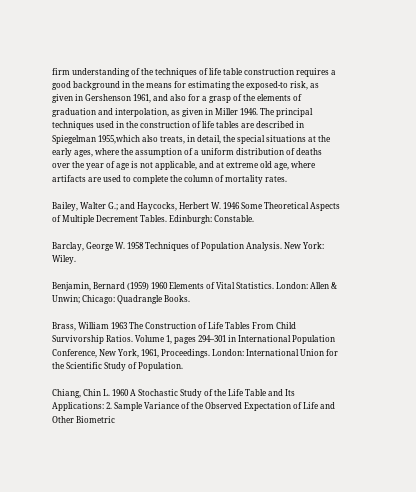firm understanding of the techniques of life table construction requires a good background in the means for estimating the exposed-to risk, as given in Gershenson 1961, and also for a grasp of the elements of graduation and interpolation, as given in Miller 1946. The principal techniques used in the construction of life tables are described in Spiegelman 1955,which also treats, in detail, the special situations at the early ages, where the assumption of a uniform distribution of deaths over the year of age is not applicable, and at extreme old age, where artifacts are used to complete the column of mortality rates.

Bailey, Walter G.; and Haycocks, Herbert W. 1946 Some Theoretical Aspects of Multiple Decrement Tables. Edinburgh: Constable.

Barclay, George W. 1958 Techniques of Population Analysis. New York: Wiley.

Benjamin, Bernard (1959) 1960 Elements of Vital Statistics. London: Allen & Unwin; Chicago: Quadrangle Books.

Brass, William 1963 The Construction of Life Tables From Child Survivorship Ratios. Volume 1, pages 294–301 in International Population Conference, New York, 1961, Proceedings. London: International Union for the Scientific Study of Population.

Chiang, Chin L. 1960 A Stochastic Study of the Life Table and Its Applications: 2. Sample Variance of the Observed Expectation of Life and Other Biometric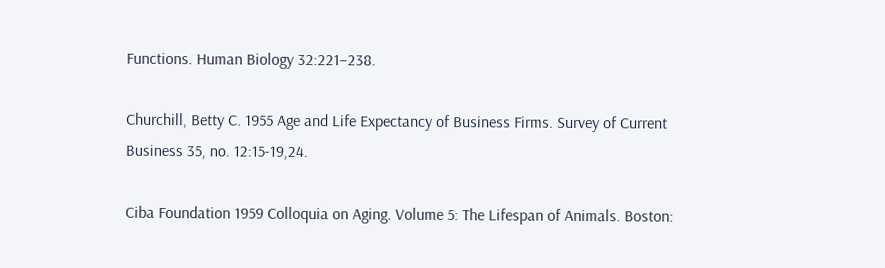Functions. Human Biology 32:221–238.

Churchill, Betty C. 1955 Age and Life Expectancy of Business Firms. Survey of Current Business 35, no. 12:15-19,24.

Ciba Foundation 1959 Colloquia on Aging. Volume 5: The Lifespan of Animals. Boston: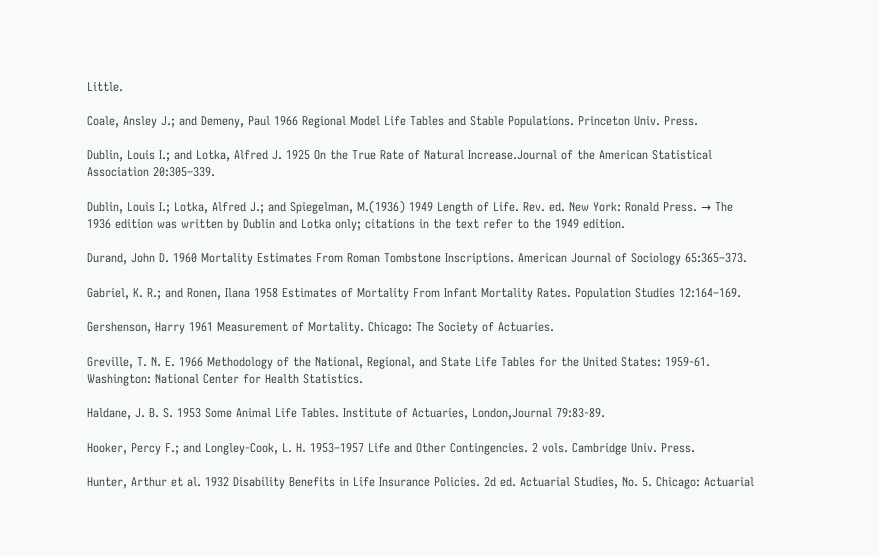Little.

Coale, Ansley J.; and Demeny, Paul 1966 Regional Model Life Tables and Stable Populations. Princeton Univ. Press.

Dublin, Louis I.; and Lotka, Alfred J. 1925 On the True Rate of Natural Increase.Journal of the American Statistical Association 20:305–339.

Dublin, Louis I.; Lotka, Alfred J.; and Spiegelman, M.(1936) 1949 Length of Life. Rev. ed. New York: Ronald Press. → The 1936 edition was written by Dublin and Lotka only; citations in the text refer to the 1949 edition.

Durand, John D. 1960 Mortality Estimates From Roman Tombstone Inscriptions. American Journal of Sociology 65:365–373.

Gabriel, K. R.; and Ronen, Ilana 1958 Estimates of Mortality From Infant Mortality Rates. Population Studies 12:164–169.

Gershenson, Harry 1961 Measurement of Mortality. Chicago: The Society of Actuaries.

Greville, T. N. E. 1966 Methodology of the National, Regional, and State Life Tables for the United States: 1959-61. Washington: National Center for Health Statistics.

Haldane, J. B. S. 1953 Some Animal Life Tables. Institute of Actuaries, London,Journal 79:83-89.

Hooker, Percy F.; and Longley-Cook, L. H. 1953–1957 Life and Other Contingencies. 2 vols. Cambridge Univ. Press.

Hunter, Arthur et al. 1932 Disability Benefits in Life Insurance Policies. 2d ed. Actuarial Studies, No. 5. Chicago: Actuarial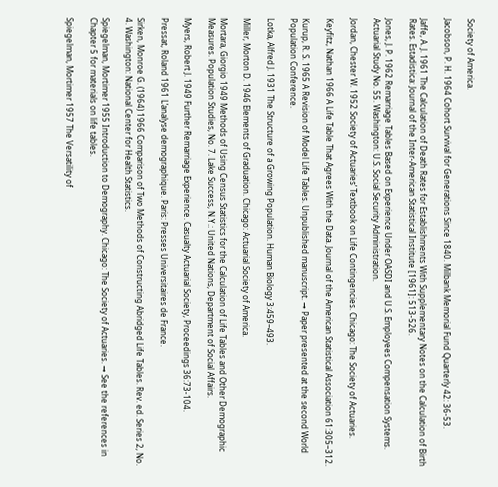Society of America.

Jacobson, P. H. 1964 Cohort Survival for Generations Since 1840. Milbank Memorial Fund Quarterly 42: 36-53.

Jaffe, A. J. 1961 The Calculation of Death Rates for Establishments With Supplementary Notes on the Calculation of Birth Rates. Estadistica: Journal of the Inter-American Statistical Institute [1961]: 513-526.

Jones, J. P. 1962 Remarriage Tables Based on Experience Under OASDI and U.S. Employees Compensation Systems. Actuarial Study No. 55. Washington: U.S. Social Security Administration.

Jordan, Chester W. 1952 Society of Actuaries’ Textbook on Life Contingencies. Chicago: The Society of Actuaries.

Keyfitz, Nathan 1966 A Life Table That Agrees With the Data. Journal of the American Statistical Association 61:305–312.

Kurup, R. S. 1965 A Revision of Model Life Tables. Unpublished manuscript. → Paper presented at the second World Population Conference.

Lotka, Alfred J. 1931 The Structure of a Growing Population. Human Biology 3:459–493.

Miller, Morton D. 1946 Elements of Graduation. Chicago: Actuarial Society of America.

Mortara, Giorgio 1949 Methods of Using Census Statistics for the Calculation of Life Tables and Other Demographic Measures. Population Studies, No. 7. Lake Success, N.Y.: United Nations, Department of Social Affairs.

Myers, Robert J. 1949 Further Remarriage Experience. Casualty Actuarial Society, Proceedings 36:73-104.

Pressat, Roland 1961 L’analyse demographique. Paris: Presses Universitaires de France.

Sirken, Monroe G. (1964) 1966 Comparison of Two Methods of Constructing Abridged Life Tables. Rev. ed. Series 2, No. 4. Washington: National Center for Health Statistics.

Spiegelman, Mortimer 1955 Introduction to Demography. Chicago: The Society of Actuaries. → See the references in Chapter 5 for materials on life tables.

Spiegelman, Mortimer 1957 The Versatility of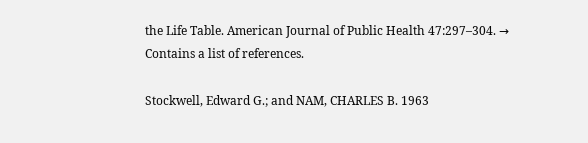the Life Table. American Journal of Public Health 47:297–304. → Contains a list of references.

Stockwell, Edward G.; and NAM, CHARLES B. 1963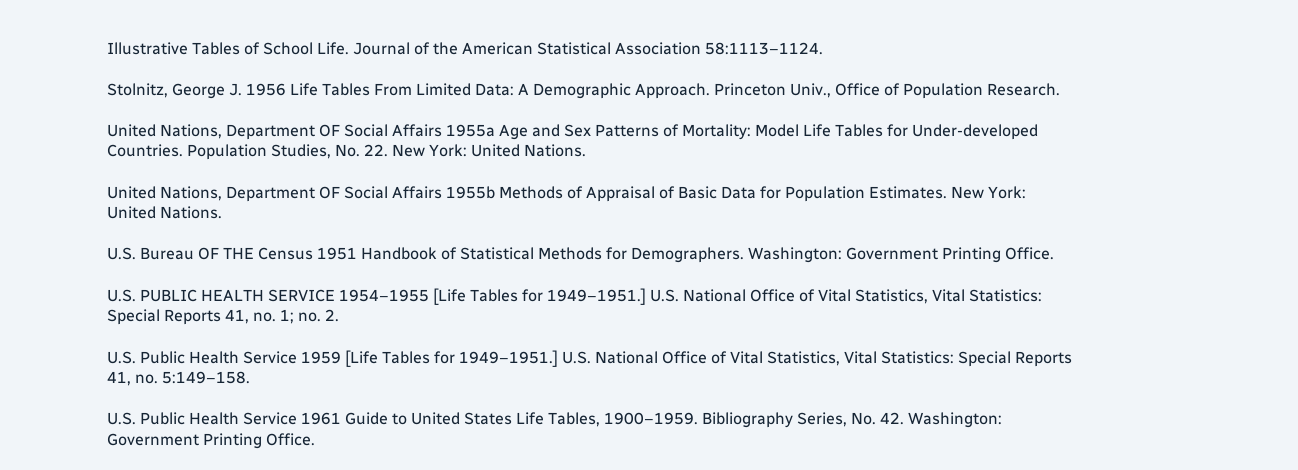Illustrative Tables of School Life. Journal of the American Statistical Association 58:1113–1124.

Stolnitz, George J. 1956 Life Tables From Limited Data: A Demographic Approach. Princeton Univ., Office of Population Research.

United Nations, Department OF Social Affairs 1955a Age and Sex Patterns of Mortality: Model Life Tables for Under-developed Countries. Population Studies, No. 22. New York: United Nations.

United Nations, Department OF Social Affairs 1955b Methods of Appraisal of Basic Data for Population Estimates. New York: United Nations.

U.S. Bureau OF THE Census 1951 Handbook of Statistical Methods for Demographers. Washington: Government Printing Office.

U.S. PUBLIC HEALTH SERVICE 1954–1955 [Life Tables for 1949–1951.] U.S. National Office of Vital Statistics, Vital Statistics: Special Reports 41, no. 1; no. 2.

U.S. Public Health Service 1959 [Life Tables for 1949–1951.] U.S. National Office of Vital Statistics, Vital Statistics: Special Reports 41, no. 5:149–158.

U.S. Public Health Service 1961 Guide to United States Life Tables, 1900–1959. Bibliography Series, No. 42. Washington: Government Printing Office.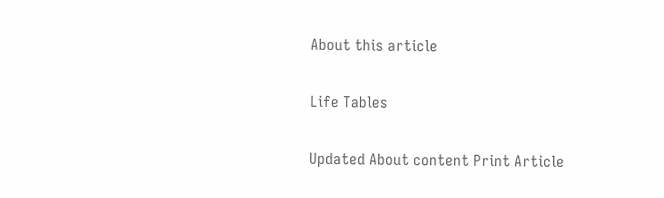About this article

Life Tables

Updated About content Print Article